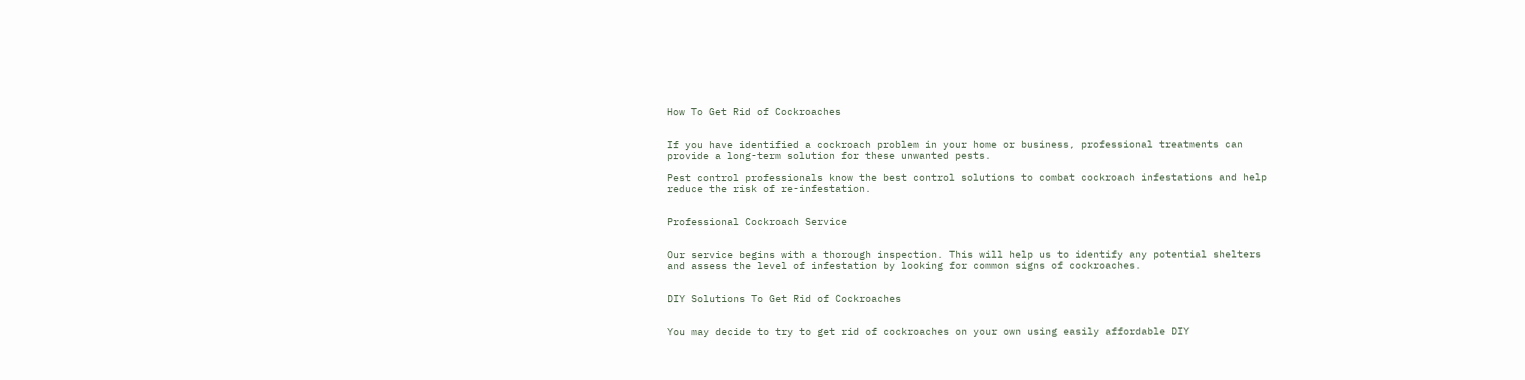How To Get Rid of Cockroaches


If you have identified a cockroach problem in your home or business, professional treatments can provide a long-term solution for these unwanted pests.

Pest control professionals know the best control solutions to combat cockroach infestations and help reduce the risk of re-infestation.


Professional Cockroach Service


Our service begins with a thorough inspection. This will help us to identify any potential shelters and assess the level of infestation by looking for common signs of cockroaches.


DIY Solutions To Get Rid of Cockroaches


You may decide to try to get rid of cockroaches on your own using easily affordable DIY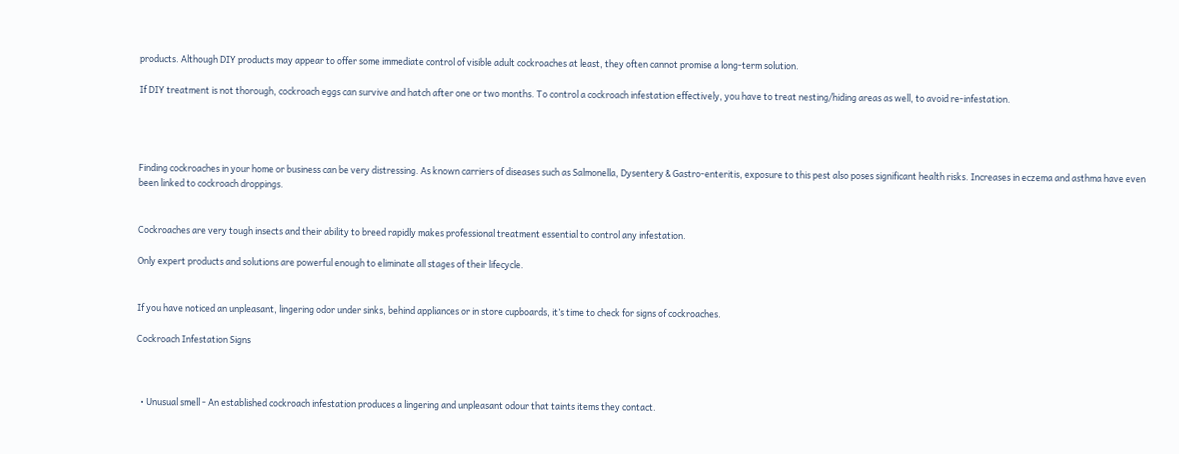products. Although DIY products may appear to offer some immediate control of visible adult cockroaches at least, they often cannot promise a long-term solution.

If DIY treatment is not thorough, cockroach eggs can survive and hatch after one or two months. To control a cockroach infestation effectively, you have to treat nesting/hiding areas as well, to avoid re-infestation.




Finding cockroaches in your home or business can be very distressing. As known carriers of diseases such as Salmonella, Dysentery & Gastro-enteritis, exposure to this pest also poses significant health risks. Increases in eczema and asthma have even been linked to cockroach droppings.


Cockroaches are very tough insects and their ability to breed rapidly makes professional treatment essential to control any infestation.

Only expert products and solutions are powerful enough to eliminate all stages of their lifecycle.


If you have noticed an unpleasant, lingering odor under sinks, behind appliances or in store cupboards, it’s time to check for signs of cockroaches.

Cockroach Infestation Signs



  • Unusual smell - An established cockroach infestation produces a lingering and unpleasant odour that taints items they contact.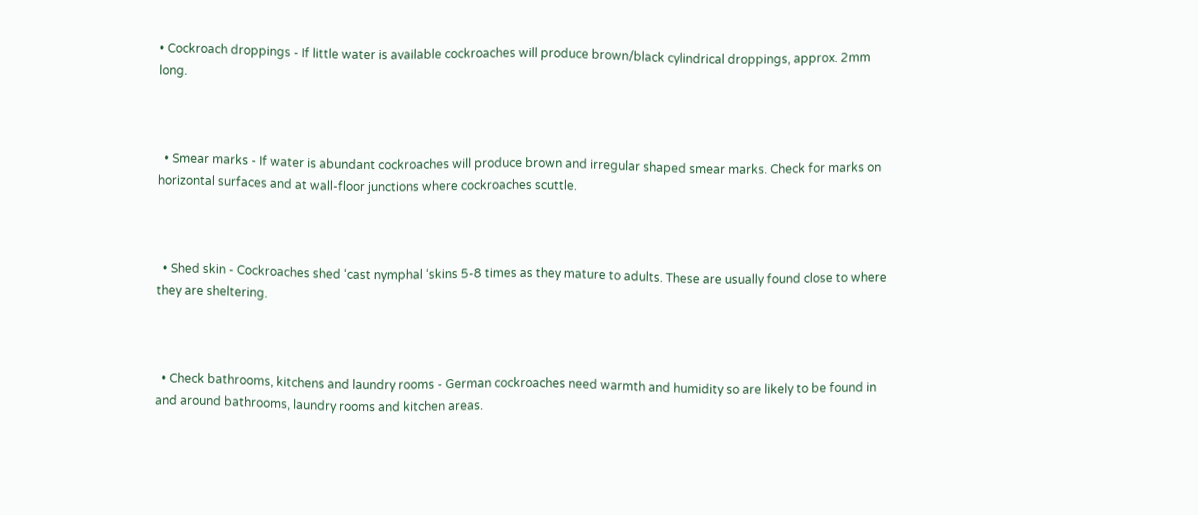• Cockroach droppings - If little water is available cockroaches will produce brown/black cylindrical droppings, approx. 2mm long.



  • Smear marks - If water is abundant cockroaches will produce brown and irregular shaped smear marks. Check for marks on horizontal surfaces and at wall-floor junctions where cockroaches scuttle.



  • Shed skin - Cockroaches shed ‘cast nymphal ‘skins 5-8 times as they mature to adults. These are usually found close to where they are sheltering.



  • Check bathrooms, kitchens and laundry rooms - German cockroaches need warmth and humidity so are likely to be found in and around bathrooms, laundry rooms and kitchen areas.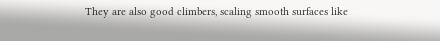They are also good climbers, scaling smooth surfaces like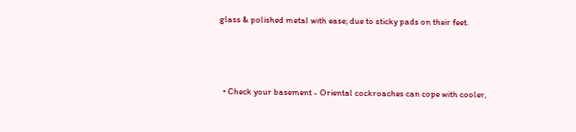glass & polished metal with ease; due to sticky pads on their feet.



  • Check your basement - Oriental cockroaches can cope with cooler,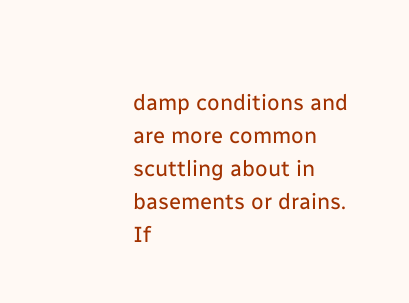damp conditions and are more common scuttling about in basements or drains. If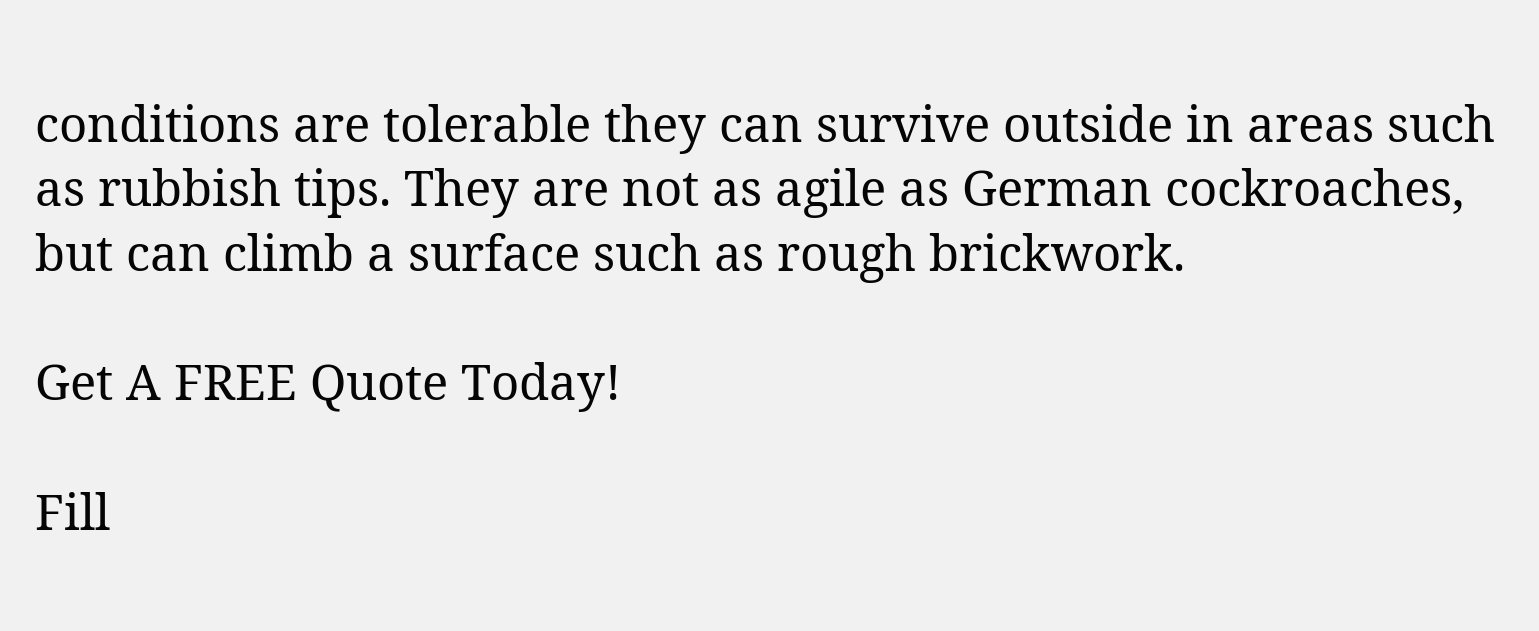conditions are tolerable they can survive outside in areas such as rubbish tips. They are not as agile as German cockroaches, but can climb a surface such as rough brickwork.

Get A FREE Quote Today!

Fill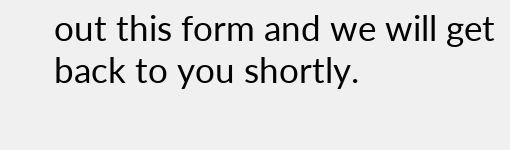out this form and we will get back to you shortly.